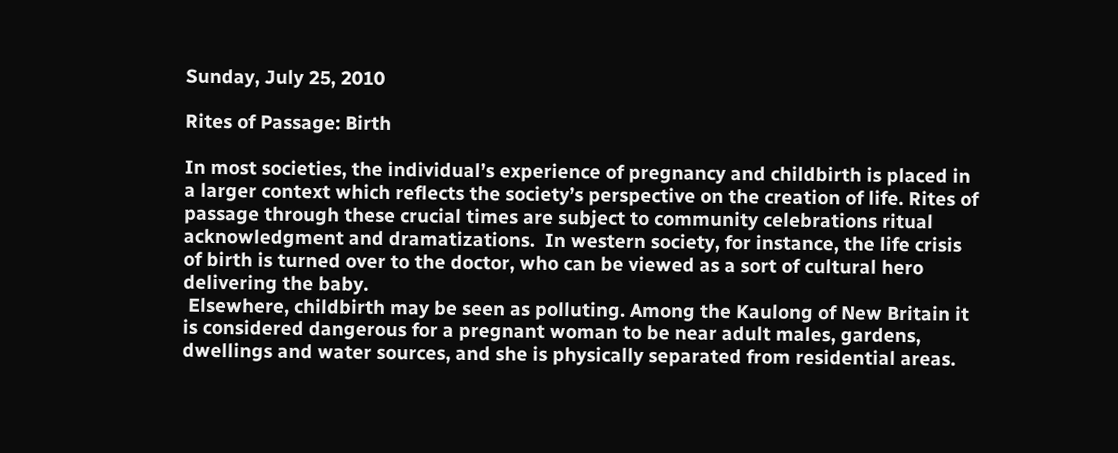Sunday, July 25, 2010

Rites of Passage: Birth

In most societies, the individual’s experience of pregnancy and childbirth is placed in a larger context which reflects the society’s perspective on the creation of life. Rites of passage through these crucial times are subject to community celebrations ritual acknowledgment and dramatizations.  In western society, for instance, the life crisis of birth is turned over to the doctor, who can be viewed as a sort of cultural hero delivering the baby.
 Elsewhere, childbirth may be seen as polluting. Among the Kaulong of New Britain it is considered dangerous for a pregnant woman to be near adult males, gardens, dwellings and water sources, and she is physically separated from residential areas.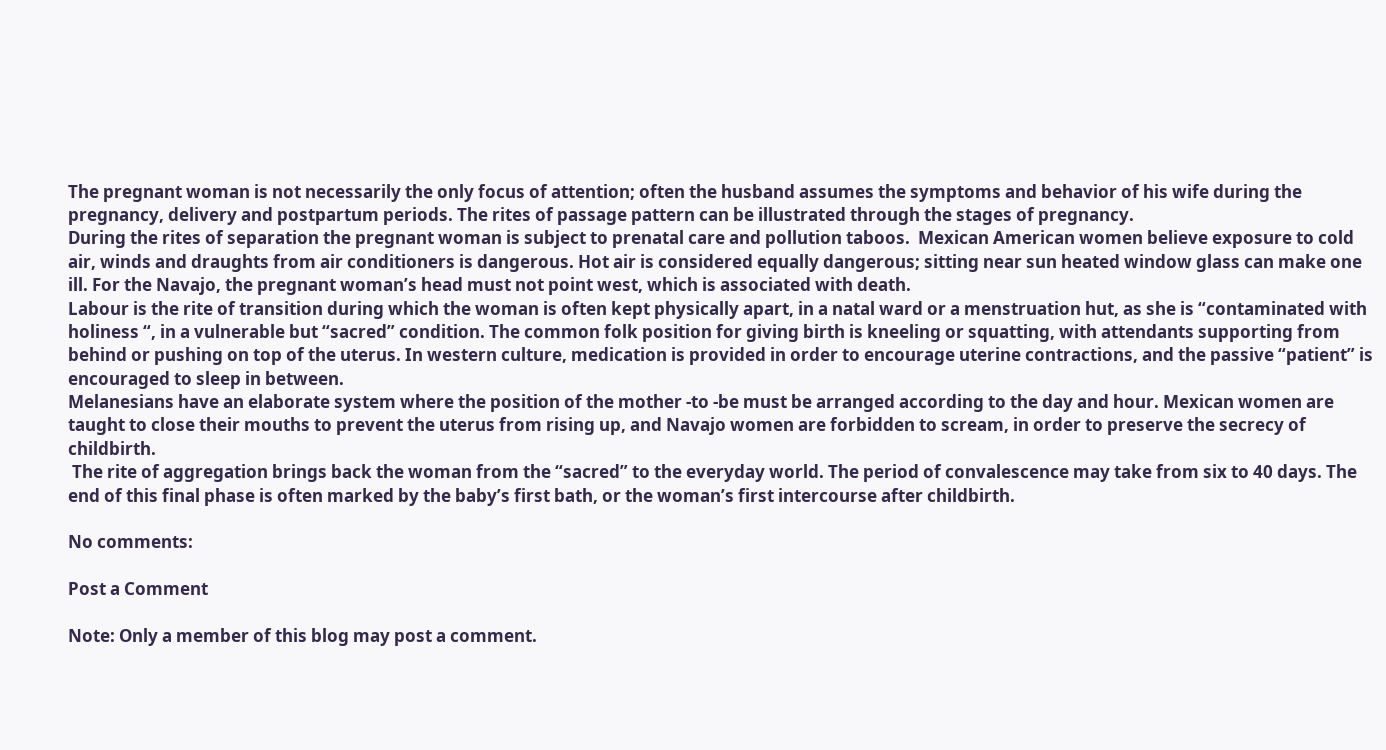The pregnant woman is not necessarily the only focus of attention; often the husband assumes the symptoms and behavior of his wife during the pregnancy, delivery and postpartum periods. The rites of passage pattern can be illustrated through the stages of pregnancy.
During the rites of separation the pregnant woman is subject to prenatal care and pollution taboos.  Mexican American women believe exposure to cold air, winds and draughts from air conditioners is dangerous. Hot air is considered equally dangerous; sitting near sun heated window glass can make one ill. For the Navajo, the pregnant woman’s head must not point west, which is associated with death.
Labour is the rite of transition during which the woman is often kept physically apart, in a natal ward or a menstruation hut, as she is “contaminated with holiness “, in a vulnerable but “sacred” condition. The common folk position for giving birth is kneeling or squatting, with attendants supporting from behind or pushing on top of the uterus. In western culture, medication is provided in order to encourage uterine contractions, and the passive “patient” is encouraged to sleep in between.
Melanesians have an elaborate system where the position of the mother -to -be must be arranged according to the day and hour. Mexican women are taught to close their mouths to prevent the uterus from rising up, and Navajo women are forbidden to scream, in order to preserve the secrecy of childbirth.
 The rite of aggregation brings back the woman from the “sacred” to the everyday world. The period of convalescence may take from six to 40 days. The end of this final phase is often marked by the baby’s first bath, or the woman’s first intercourse after childbirth.

No comments:

Post a Comment

Note: Only a member of this blog may post a comment.